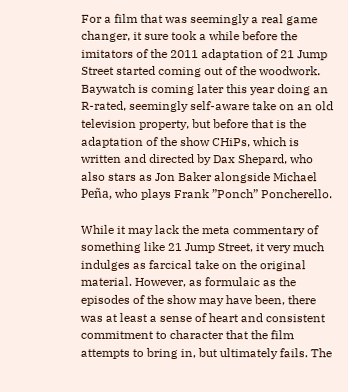For a film that was seemingly a real game changer, it sure took a while before the imitators of the 2011 adaptation of 21 Jump Street started coming out of the woodwork. Baywatch is coming later this year doing an R-rated, seemingly self-aware take on an old television property, but before that is the adaptation of the show CHiPs, which is written and directed by Dax Shepard, who also stars as Jon Baker alongside Michael Peña, who plays Frank ”Ponch” Poncherello.

While it may lack the meta commentary of something like 21 Jump Street, it very much indulges as farcical take on the original material. However, as formulaic as the episodes of the show may have been, there was at least a sense of heart and consistent commitment to character that the film attempts to bring in, but ultimately fails. The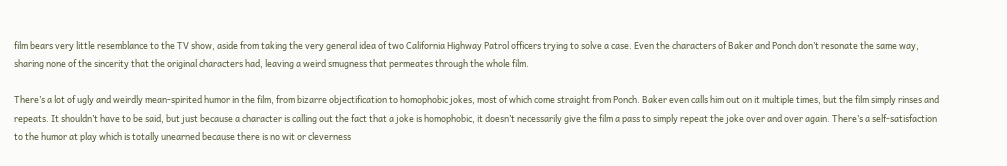film bears very little resemblance to the TV show, aside from taking the very general idea of two California Highway Patrol officers trying to solve a case. Even the characters of Baker and Ponch don’t resonate the same way, sharing none of the sincerity that the original characters had, leaving a weird smugness that permeates through the whole film.

There’s a lot of ugly and weirdly mean-spirited humor in the film, from bizarre objectification to homophobic jokes, most of which come straight from Ponch. Baker even calls him out on it multiple times, but the film simply rinses and repeats. It shouldn’t have to be said, but just because a character is calling out the fact that a joke is homophobic, it doesn’t necessarily give the film a pass to simply repeat the joke over and over again. There’s a self-satisfaction to the humor at play which is totally unearned because there is no wit or cleverness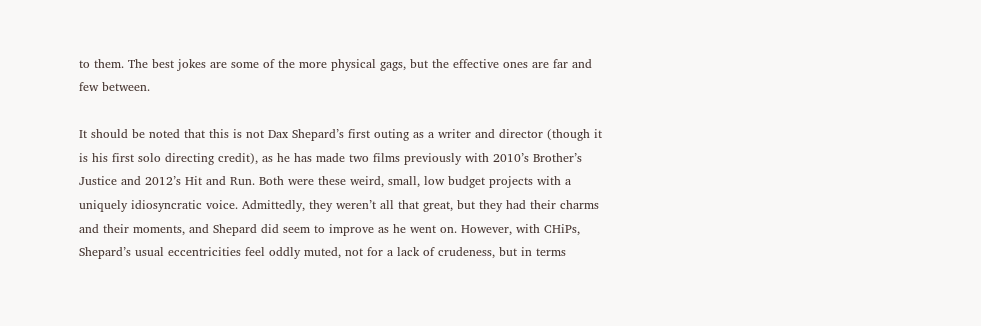to them. The best jokes are some of the more physical gags, but the effective ones are far and few between.

It should be noted that this is not Dax Shepard’s first outing as a writer and director (though it is his first solo directing credit), as he has made two films previously with 2010’s Brother’s Justice and 2012’s Hit and Run. Both were these weird, small, low budget projects with a uniquely idiosyncratic voice. Admittedly, they weren’t all that great, but they had their charms and their moments, and Shepard did seem to improve as he went on. However, with CHiPs, Shepard’s usual eccentricities feel oddly muted, not for a lack of crudeness, but in terms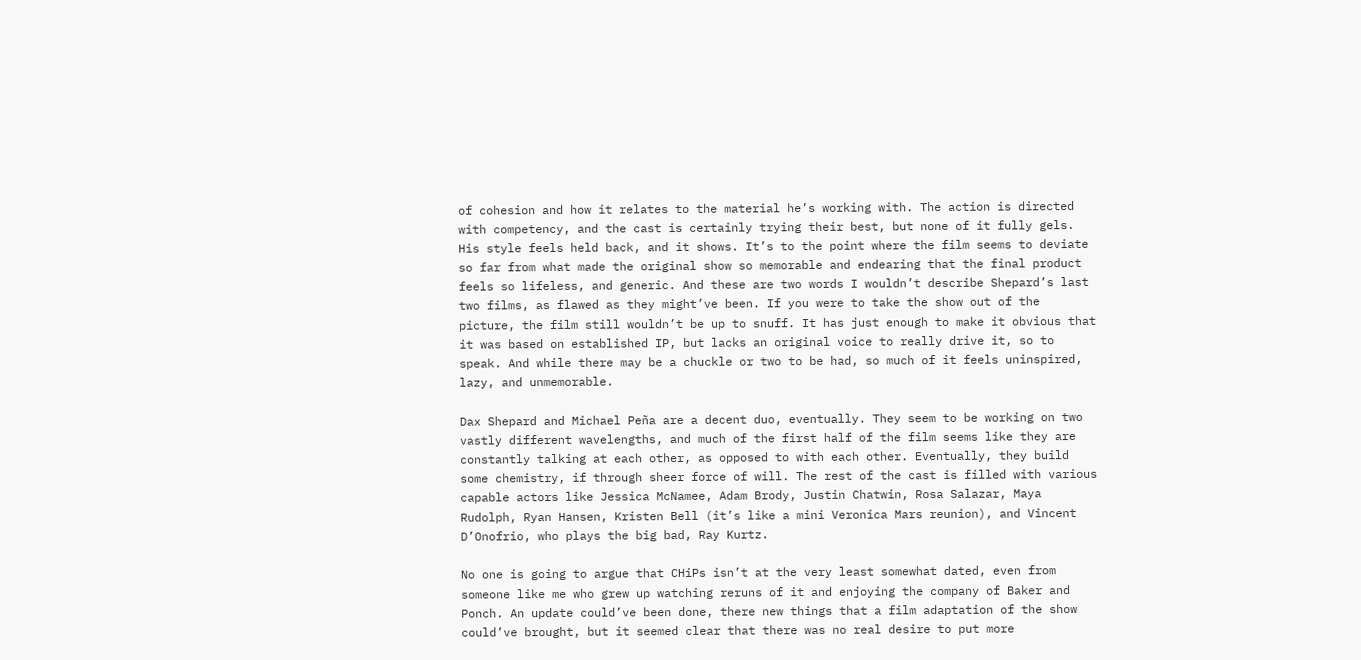of cohesion and how it relates to the material he’s working with. The action is directed with competency, and the cast is certainly trying their best, but none of it fully gels. His style feels held back, and it shows. It’s to the point where the film seems to deviate so far from what made the original show so memorable and endearing that the final product feels so lifeless, and generic. And these are two words I wouldn’t describe Shepard’s last two films, as flawed as they might’ve been. If you were to take the show out of the picture, the film still wouldn’t be up to snuff. It has just enough to make it obvious that it was based on established IP, but lacks an original voice to really drive it, so to speak. And while there may be a chuckle or two to be had, so much of it feels uninspired, lazy, and unmemorable.

Dax Shepard and Michael Peña are a decent duo, eventually. They seem to be working on two vastly different wavelengths, and much of the first half of the film seems like they are constantly talking at each other, as opposed to with each other. Eventually, they build some chemistry, if through sheer force of will. The rest of the cast is filled with various capable actors like Jessica McNamee, Adam Brody, Justin Chatwin, Rosa Salazar, Maya Rudolph, Ryan Hansen, Kristen Bell (it’s like a mini Veronica Mars reunion), and Vincent D’Onofrio, who plays the big bad, Ray Kurtz.

No one is going to argue that CHiPs isn’t at the very least somewhat dated, even from someone like me who grew up watching reruns of it and enjoying the company of Baker and Ponch. An update could’ve been done, there new things that a film adaptation of the show could’ve brought, but it seemed clear that there was no real desire to put more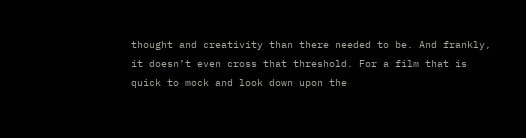thought and creativity than there needed to be. And frankly, it doesn’t even cross that threshold. For a film that is quick to mock and look down upon the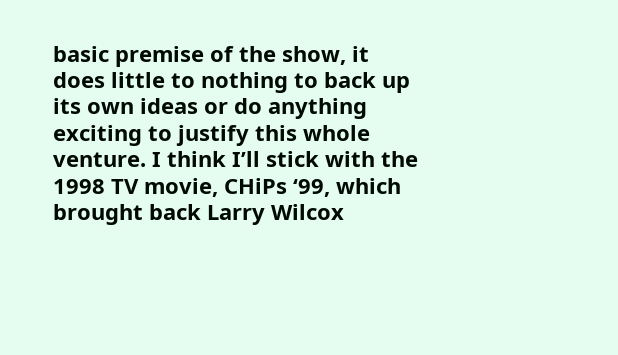basic premise of the show, it does little to nothing to back up its own ideas or do anything exciting to justify this whole venture. I think I’ll stick with the 1998 TV movie, CHiPs ‘99, which brought back Larry Wilcox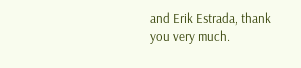and Erik Estrada, thank you very much.